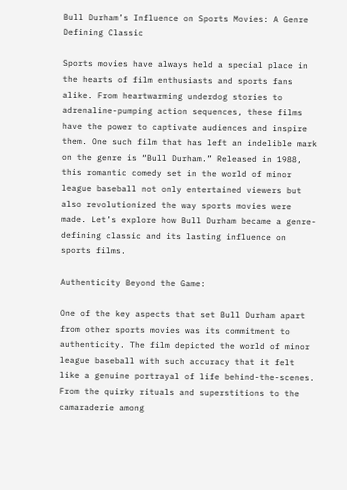Bull Durham’s Influence on Sports Movies: A Genre Defining Classic

Sports movies have always held a special place in the hearts of film enthusiasts and sports fans alike. From heartwarming underdog stories to adrenaline-pumping action sequences, these films have the power to captivate audiences and inspire them. One such film that has left an indelible mark on the genre is “Bull Durham.” Released in 1988, this romantic comedy set in the world of minor league baseball not only entertained viewers but also revolutionized the way sports movies were made. Let’s explore how Bull Durham became a genre-defining classic and its lasting influence on sports films.

Authenticity Beyond the Game:

One of the key aspects that set Bull Durham apart from other sports movies was its commitment to authenticity. The film depicted the world of minor league baseball with such accuracy that it felt like a genuine portrayal of life behind-the-scenes. From the quirky rituals and superstitions to the camaraderie among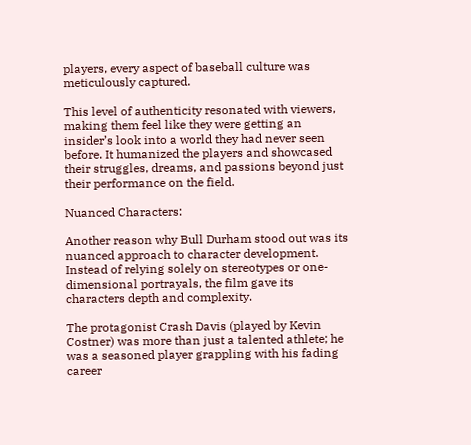players, every aspect of baseball culture was meticulously captured.

This level of authenticity resonated with viewers, making them feel like they were getting an insider’s look into a world they had never seen before. It humanized the players and showcased their struggles, dreams, and passions beyond just their performance on the field.

Nuanced Characters:

Another reason why Bull Durham stood out was its nuanced approach to character development. Instead of relying solely on stereotypes or one-dimensional portrayals, the film gave its characters depth and complexity.

The protagonist Crash Davis (played by Kevin Costner) was more than just a talented athlete; he was a seasoned player grappling with his fading career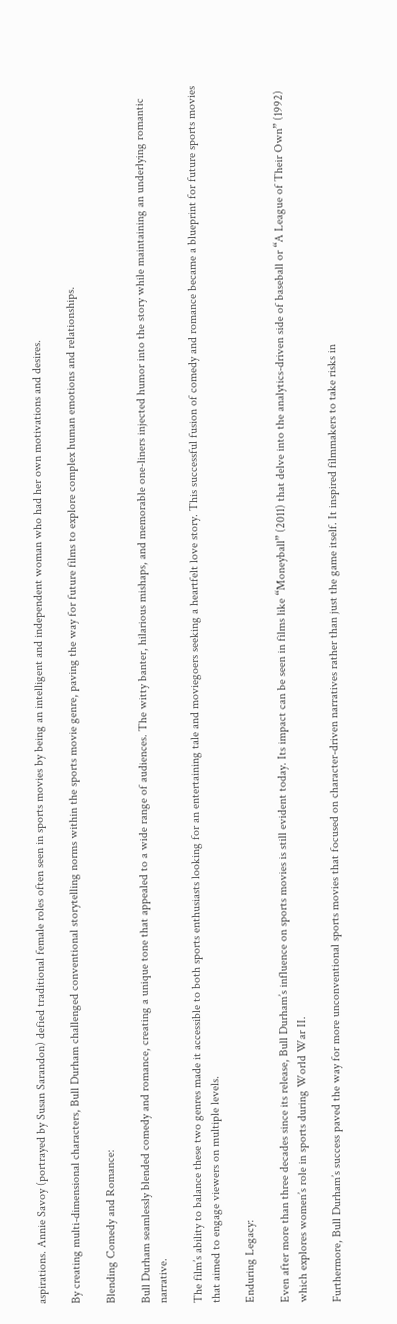aspirations. Annie Savoy (portrayed by Susan Sarandon) defied traditional female roles often seen in sports movies by being an intelligent and independent woman who had her own motivations and desires.

By creating multi-dimensional characters, Bull Durham challenged conventional storytelling norms within the sports movie genre, paving the way for future films to explore complex human emotions and relationships.

Blending Comedy and Romance:

Bull Durham seamlessly blended comedy and romance, creating a unique tone that appealed to a wide range of audiences. The witty banter, hilarious mishaps, and memorable one-liners injected humor into the story while maintaining an underlying romantic narrative.

The film’s ability to balance these two genres made it accessible to both sports enthusiasts looking for an entertaining tale and moviegoers seeking a heartfelt love story. This successful fusion of comedy and romance became a blueprint for future sports movies that aimed to engage viewers on multiple levels.

Enduring Legacy:

Even after more than three decades since its release, Bull Durham’s influence on sports movies is still evident today. Its impact can be seen in films like “Moneyball” (2011) that delve into the analytics-driven side of baseball or “A League of Their Own” (1992) which explores women’s role in sports during World War II.

Furthermore, Bull Durham’s success paved the way for more unconventional sports movies that focused on character-driven narratives rather than just the game itself. It inspired filmmakers to take risks in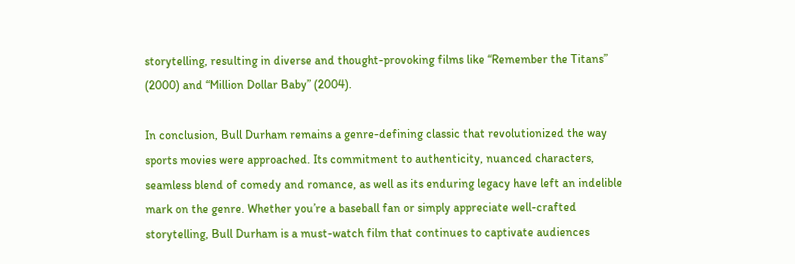storytelling, resulting in diverse and thought-provoking films like “Remember the Titans” (2000) and “Million Dollar Baby” (2004).

In conclusion, Bull Durham remains a genre-defining classic that revolutionized the way sports movies were approached. Its commitment to authenticity, nuanced characters, seamless blend of comedy and romance, as well as its enduring legacy have left an indelible mark on the genre. Whether you’re a baseball fan or simply appreciate well-crafted storytelling, Bull Durham is a must-watch film that continues to captivate audiences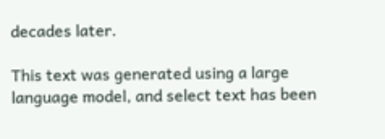decades later.

This text was generated using a large language model, and select text has been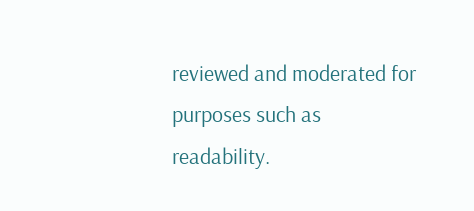reviewed and moderated for purposes such as readability.